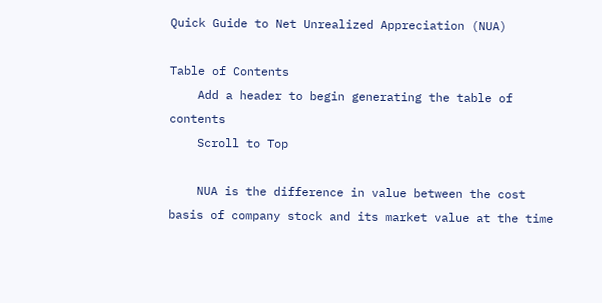Quick Guide to Net Unrealized Appreciation (NUA)

Table of Contents
    Add a header to begin generating the table of contents
    Scroll to Top

    NUA is the difference in value between the cost basis of company stock and its market value at the time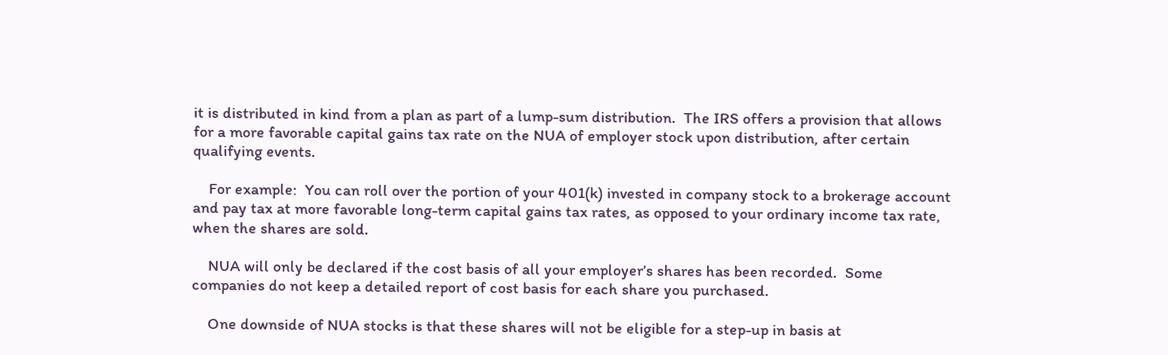it is distributed in kind from a plan as part of a lump-sum distribution.  The IRS offers a provision that allows for a more favorable capital gains tax rate on the NUA of employer stock upon distribution, after certain qualifying events.

    For example:  You can roll over the portion of your 401(k) invested in company stock to a brokerage account and pay tax at more favorable long-term capital gains tax rates, as opposed to your ordinary income tax rate, when the shares are sold.

    NUA will only be declared if the cost basis of all your employer’s shares has been recorded.  Some companies do not keep a detailed report of cost basis for each share you purchased.

    One downside of NUA stocks is that these shares will not be eligible for a step-up in basis at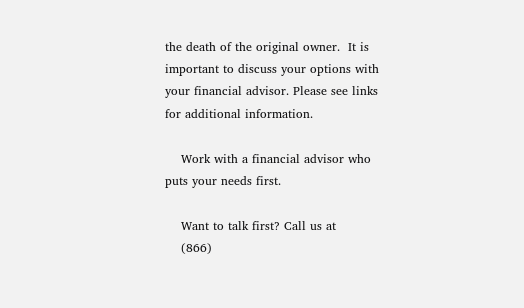the death of the original owner.  It is important to discuss your options with your financial advisor. Please see links for additional information.

    Work with a financial advisor who puts your needs first.

    Want to talk first? Call us at
    (866)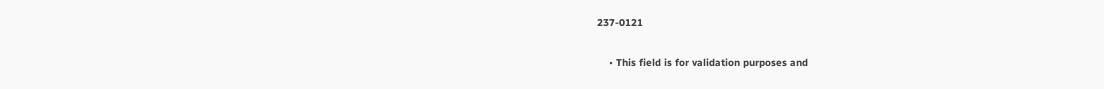237-0121

    • This field is for validation purposes and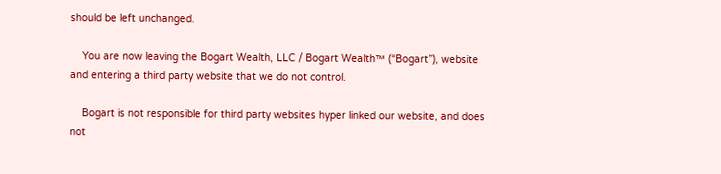should be left unchanged.

    You are now leaving the Bogart Wealth, LLC / Bogart Wealth™ (“Bogart”), website and entering a third party website that we do not control.

    Bogart is not responsible for third party websites hyper linked our website, and does not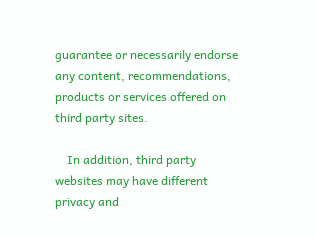guarantee or necessarily endorse any content, recommendations, products or services offered on third party sites.

    In addition, third party websites may have different privacy and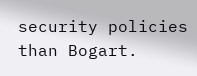security policies than Bogart.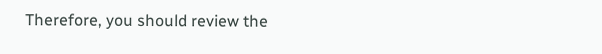Therefore, you should review the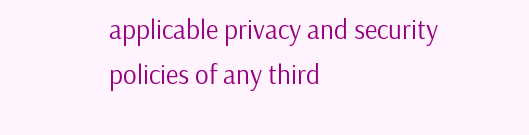applicable privacy and security policies of any third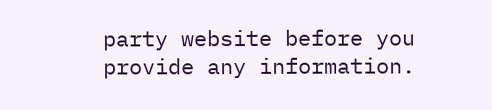party website before you provide any information.